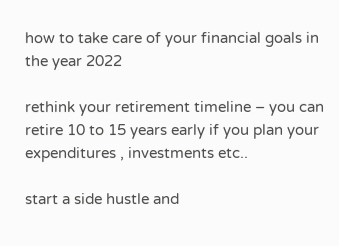how to take care of your financial goals in the year 2022

rethink your retirement timeline – you can retire 10 to 15 years early if you plan your expenditures , investments etc..

start a side hustle and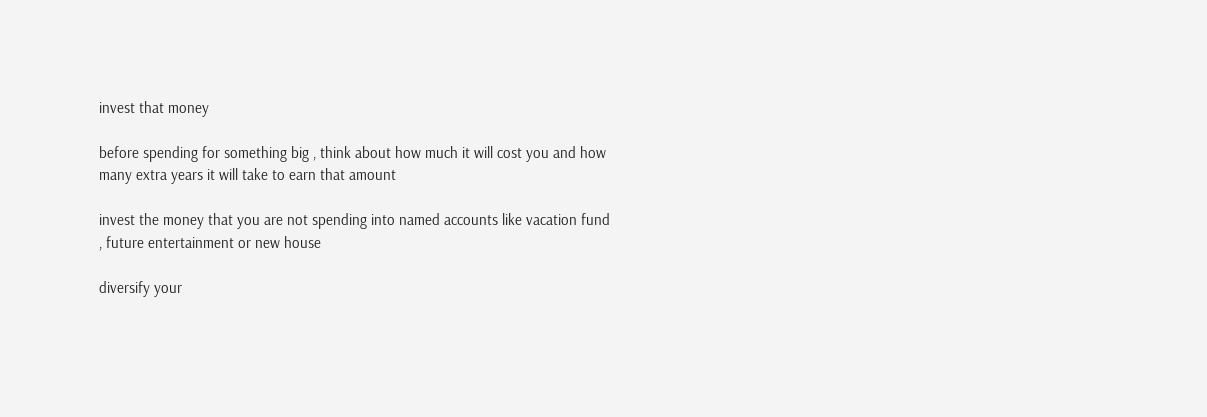invest that money

before spending for something big , think about how much it will cost you and how many extra years it will take to earn that amount

invest the money that you are not spending into named accounts like vacation fund , future entertainment or new house

diversify your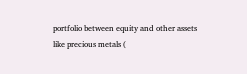portfolio between equity and other assets like precious metals (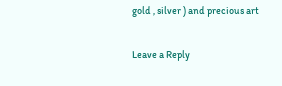gold , silver ) and precious art

Leave a Reply